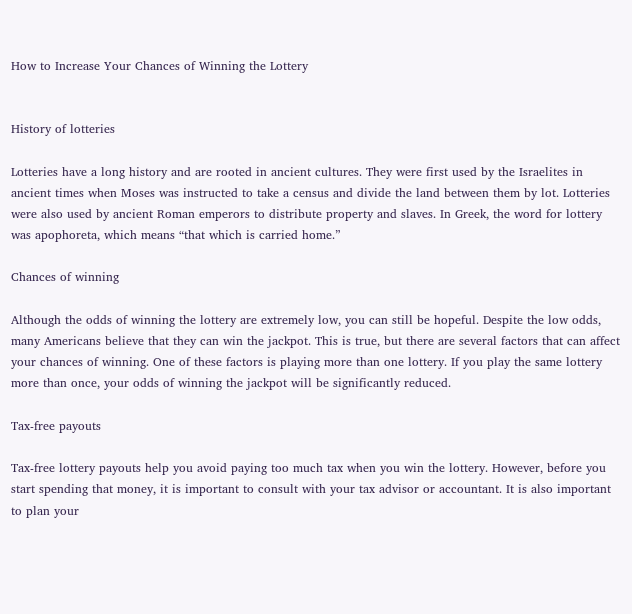How to Increase Your Chances of Winning the Lottery


History of lotteries

Lotteries have a long history and are rooted in ancient cultures. They were first used by the Israelites in ancient times when Moses was instructed to take a census and divide the land between them by lot. Lotteries were also used by ancient Roman emperors to distribute property and slaves. In Greek, the word for lottery was apophoreta, which means “that which is carried home.”

Chances of winning

Although the odds of winning the lottery are extremely low, you can still be hopeful. Despite the low odds, many Americans believe that they can win the jackpot. This is true, but there are several factors that can affect your chances of winning. One of these factors is playing more than one lottery. If you play the same lottery more than once, your odds of winning the jackpot will be significantly reduced.

Tax-free payouts

Tax-free lottery payouts help you avoid paying too much tax when you win the lottery. However, before you start spending that money, it is important to consult with your tax advisor or accountant. It is also important to plan your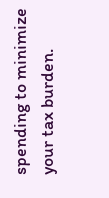spending to minimize your tax burden.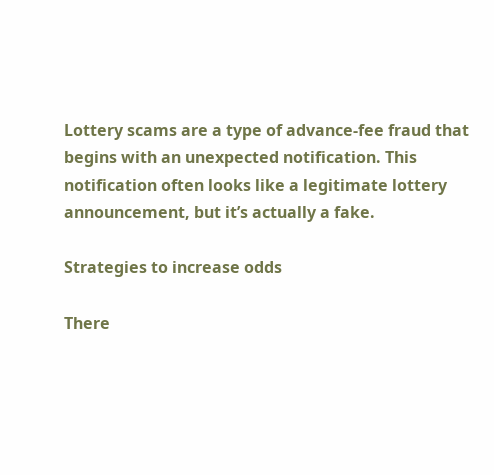Lottery scams are a type of advance-fee fraud that begins with an unexpected notification. This notification often looks like a legitimate lottery announcement, but it’s actually a fake.

Strategies to increase odds

There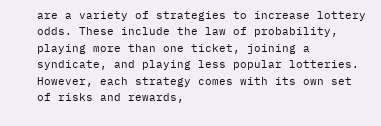are a variety of strategies to increase lottery odds. These include the law of probability, playing more than one ticket, joining a syndicate, and playing less popular lotteries. However, each strategy comes with its own set of risks and rewards,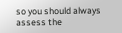so you should always assess the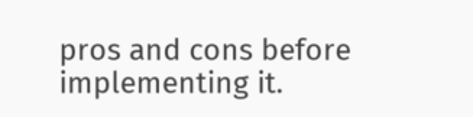pros and cons before implementing it.